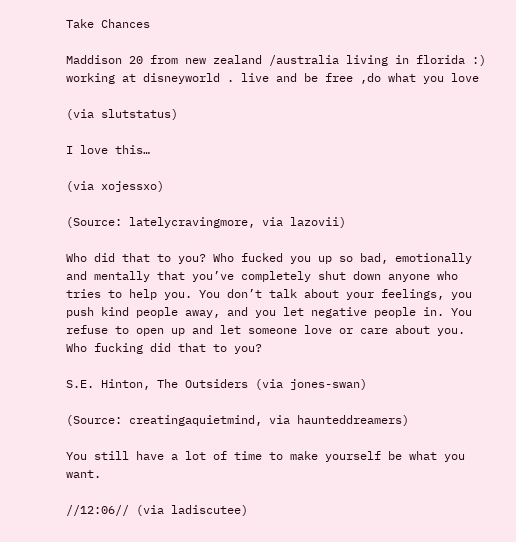Take Chances

Maddison 20 from new zealand /australia living in florida :) working at disneyworld . live and be free ,do what you love

(via slutstatus)

I love this…

(via xojessxo)

(Source: latelycravingmore, via lazovii)

Who did that to you? Who fucked you up so bad, emotionally and mentally that you’ve completely shut down anyone who tries to help you. You don’t talk about your feelings, you push kind people away, and you let negative people in. You refuse to open up and let someone love or care about you. Who fucking did that to you?

S.E. Hinton, The Outsiders (via jones-swan)

(Source: creatingaquietmind, via haunteddreamers)

You still have a lot of time to make yourself be what you want.

//12:06// (via ladiscutee)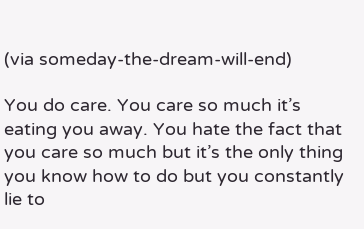(via someday-the-dream-will-end)

You do care. You care so much it’s eating you away. You hate the fact that you care so much but it’s the only thing you know how to do but you constantly lie to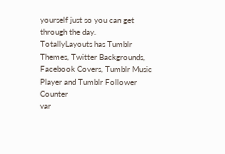yourself just so you can get through the day.
TotallyLayouts has Tumblr Themes, Twitter Backgrounds, Facebook Covers, Tumblr Music Player and Tumblr Follower Counter
var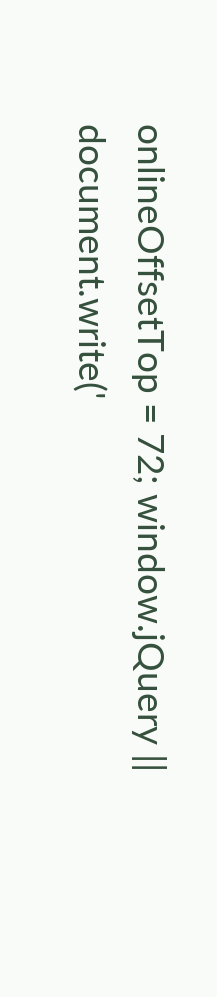onlineOffsetTop = 72; window.jQuery || document.write('